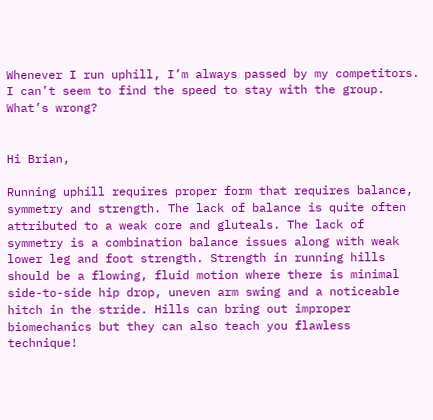Whenever I run uphill, I’m always passed by my competitors. I can’t seem to find the speed to stay with the group. What’s wrong?


Hi Brian,

Running uphill requires proper form that requires balance, symmetry and strength. The lack of balance is quite often attributed to a weak core and gluteals. The lack of symmetry is a combination balance issues along with weak lower leg and foot strength. Strength in running hills should be a flowing, fluid motion where there is minimal side-to-side hip drop, uneven arm swing and a noticeable hitch in the stride. Hills can bring out improper biomechanics but they can also teach you flawless technique!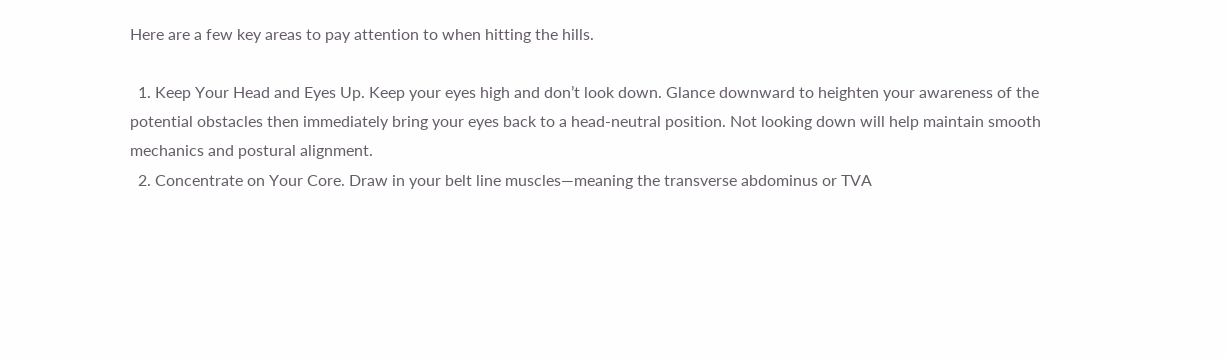Here are a few key areas to pay attention to when hitting the hills.

  1. Keep Your Head and Eyes Up. Keep your eyes high and don’t look down. Glance downward to heighten your awareness of the potential obstacles then immediately bring your eyes back to a head-neutral position. Not looking down will help maintain smooth mechanics and postural alignment.
  2. Concentrate on Your Core. Draw in your belt line muscles—meaning the transverse abdominus or TVA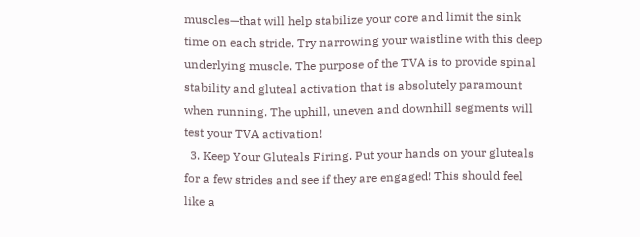muscles—that will help stabilize your core and limit the sink time on each stride. Try narrowing your waistline with this deep underlying muscle. The purpose of the TVA is to provide spinal stability and gluteal activation that is absolutely paramount when running. The uphill, uneven and downhill segments will test your TVA activation!
  3. Keep Your Gluteals Firing. Put your hands on your gluteals for a few strides and see if they are engaged! This should feel like a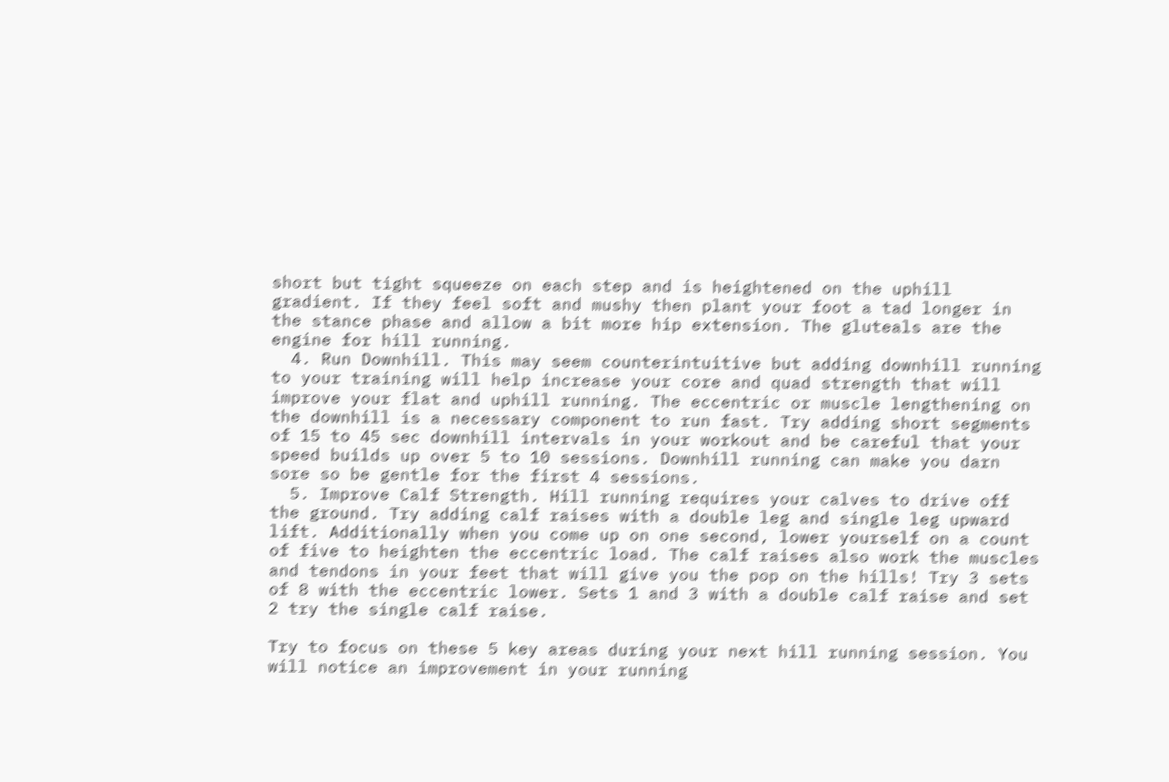short but tight squeeze on each step and is heightened on the uphill gradient. If they feel soft and mushy then plant your foot a tad longer in the stance phase and allow a bit more hip extension. The gluteals are the engine for hill running.
  4. Run Downhill. This may seem counterintuitive but adding downhill running to your training will help increase your core and quad strength that will improve your flat and uphill running. The eccentric or muscle lengthening on the downhill is a necessary component to run fast. Try adding short segments of 15 to 45 sec downhill intervals in your workout and be careful that your speed builds up over 5 to 10 sessions. Downhill running can make you darn sore so be gentle for the first 4 sessions.
  5. Improve Calf Strength. Hill running requires your calves to drive off the ground. Try adding calf raises with a double leg and single leg upward lift. Additionally when you come up on one second, lower yourself on a count of five to heighten the eccentric load. The calf raises also work the muscles and tendons in your feet that will give you the pop on the hills! Try 3 sets of 8 with the eccentric lower. Sets 1 and 3 with a double calf raise and set 2 try the single calf raise.

Try to focus on these 5 key areas during your next hill running session. You will notice an improvement in your running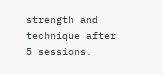strength and technique after 5 sessions.